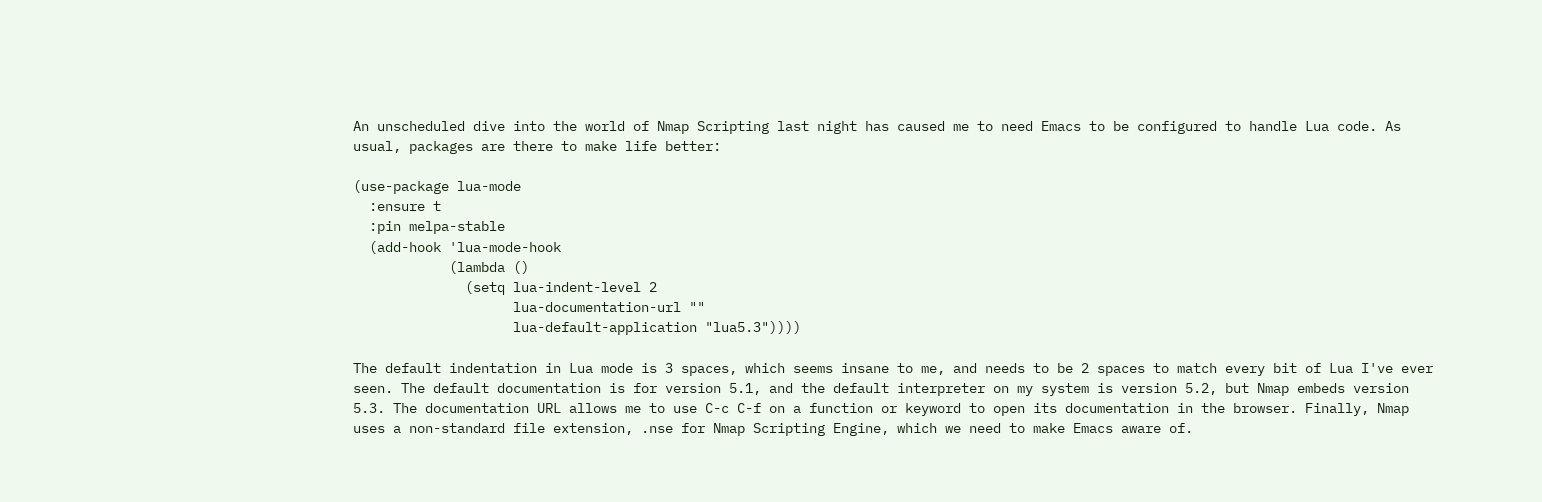An unscheduled dive into the world of Nmap Scripting last night has caused me to need Emacs to be configured to handle Lua code. As usual, packages are there to make life better:

(use-package lua-mode
  :ensure t
  :pin melpa-stable
  (add-hook 'lua-mode-hook
            (lambda ()
              (setq lua-indent-level 2
                    lua-documentation-url ""
                    lua-default-application "lua5.3"))))

The default indentation in Lua mode is 3 spaces, which seems insane to me, and needs to be 2 spaces to match every bit of Lua I've ever seen. The default documentation is for version 5.1, and the default interpreter on my system is version 5.2, but Nmap embeds version 5.3. The documentation URL allows me to use C-c C-f on a function or keyword to open its documentation in the browser. Finally, Nmap uses a non-standard file extension, .nse for Nmap Scripting Engine, which we need to make Emacs aware of.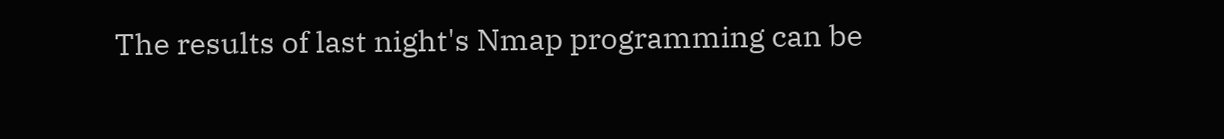The results of last night's Nmap programming can be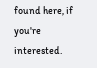found here, if you're interested.